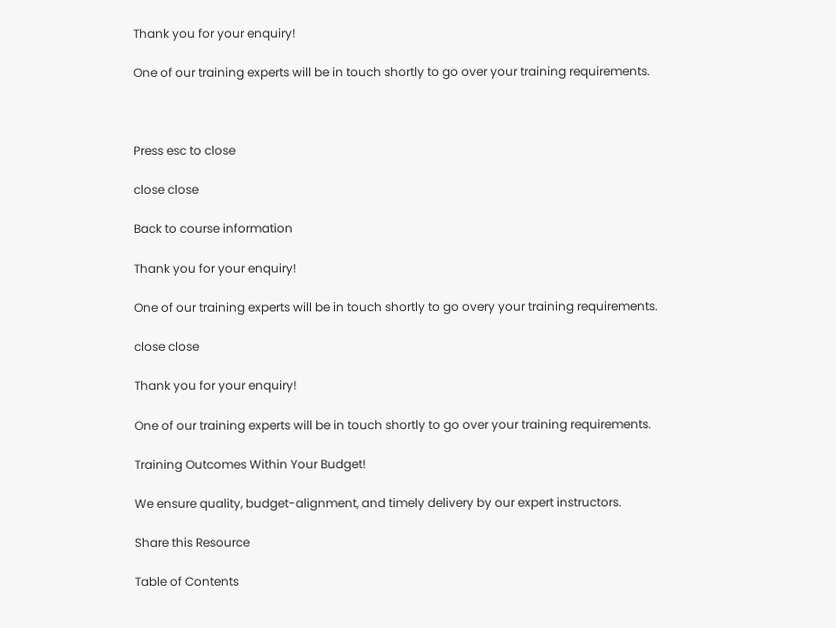Thank you for your enquiry!

One of our training experts will be in touch shortly to go over your training requirements.



Press esc to close

close close

Back to course information

Thank you for your enquiry!

One of our training experts will be in touch shortly to go overy your training requirements.

close close

Thank you for your enquiry!

One of our training experts will be in touch shortly to go over your training requirements.

Training Outcomes Within Your Budget!

We ensure quality, budget-alignment, and timely delivery by our expert instructors.

Share this Resource

Table of Contents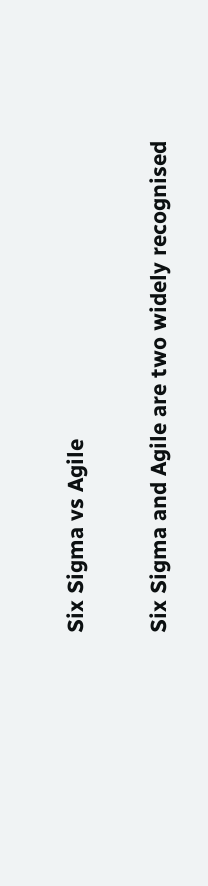Six Sigma vs Agile

Six Sigma and Agile are two widely recognised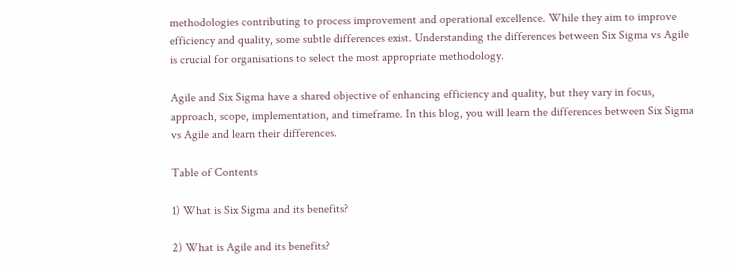methodologies contributing to process improvement and operational excellence. While they aim to improve efficiency and quality, some subtle differences exist. Understanding the differences between Six Sigma vs Agile is crucial for organisations to select the most appropriate methodology.

Agile and Six Sigma have a shared objective of enhancing efficiency and quality, but they vary in focus, approach, scope, implementation, and timeframe. In this blog, you will learn the differences between Six Sigma vs Agile and learn their differences.

Table of Contents

1) What is Six Sigma and its benefits?

2) What is Agile and its benefits?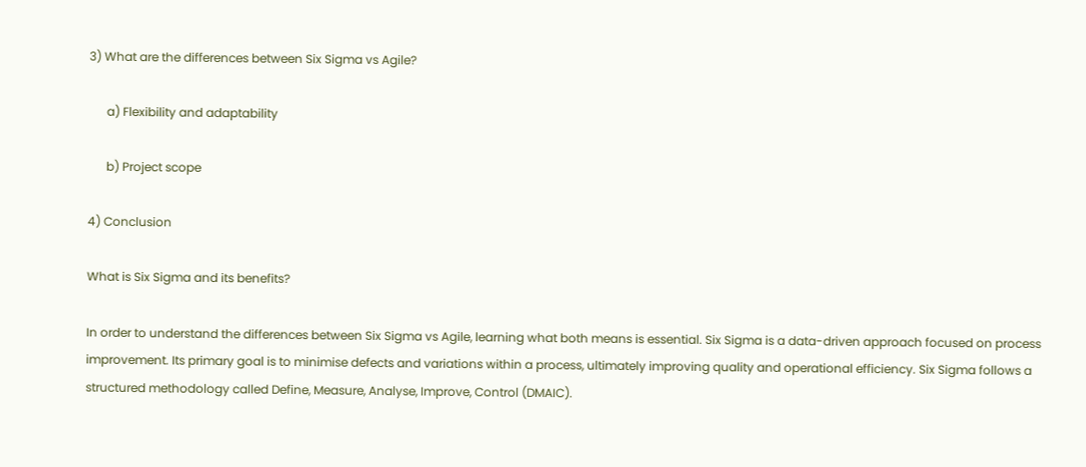3) What are the differences between Six Sigma vs Agile?

      a) Flexibility and adaptability

      b) Project scope

4) Conclusion

What is Six Sigma and its benefits?

In order to understand the differences between Six Sigma vs Agile, learning what both means is essential. Six Sigma is a data-driven approach focused on process improvement. Its primary goal is to minimise defects and variations within a process, ultimately improving quality and operational efficiency. Six Sigma follows a structured methodology called Define, Measure, Analyse, Improve, Control (DMAIC).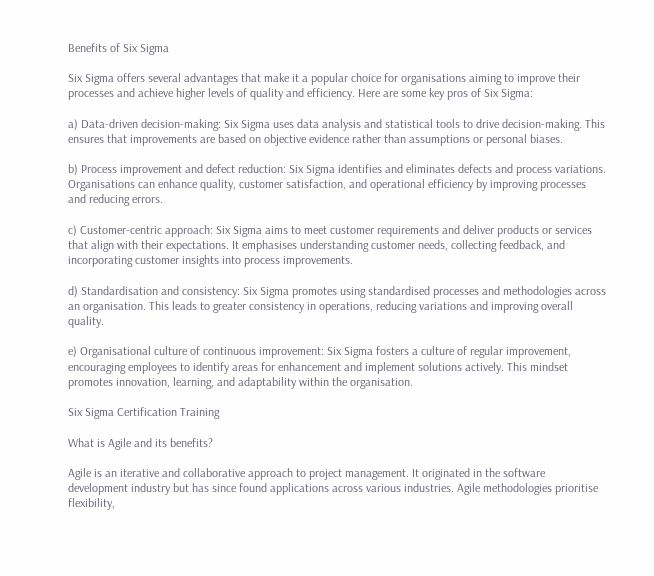Benefits of Six Sigma

Six Sigma offers several advantages that make it a popular choice for organisations aiming to improve their processes and achieve higher levels of quality and efficiency. Here are some key pros of Six Sigma:

a) Data-driven decision-making: Six Sigma uses data analysis and statistical tools to drive decision-making. This ensures that improvements are based on objective evidence rather than assumptions or personal biases.

b) Process improvement and defect reduction: Six Sigma identifies and eliminates defects and process variations. Organisations can enhance quality, customer satisfaction, and operational efficiency by improving processes and reducing errors.

c) Customer-centric approach: Six Sigma aims to meet customer requirements and deliver products or services that align with their expectations. It emphasises understanding customer needs, collecting feedback, and incorporating customer insights into process improvements.

d) Standardisation and consistency: Six Sigma promotes using standardised processes and methodologies across an organisation. This leads to greater consistency in operations, reducing variations and improving overall quality.

e) Organisational culture of continuous improvement: Six Sigma fosters a culture of regular improvement, encouraging employees to identify areas for enhancement and implement solutions actively. This mindset promotes innovation, learning, and adaptability within the organisation.

Six Sigma Certification Training

What is Agile and its benefits?

Agile is an iterative and collaborative approach to project management. It originated in the software development industry but has since found applications across various industries. Agile methodologies prioritise flexibility,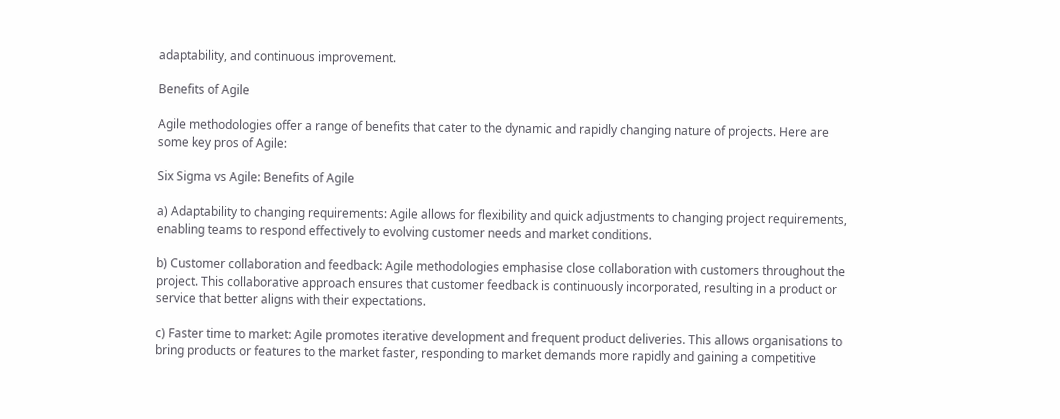adaptability, and continuous improvement.

Benefits of Agile

Agile methodologies offer a range of benefits that cater to the dynamic and rapidly changing nature of projects. Here are some key pros of Agile:

Six Sigma vs Agile: Benefits of Agile

a) Adaptability to changing requirements: Agile allows for flexibility and quick adjustments to changing project requirements, enabling teams to respond effectively to evolving customer needs and market conditions.

b) Customer collaboration and feedback: Agile methodologies emphasise close collaboration with customers throughout the project. This collaborative approach ensures that customer feedback is continuously incorporated, resulting in a product or service that better aligns with their expectations.

c) Faster time to market: Agile promotes iterative development and frequent product deliveries. This allows organisations to bring products or features to the market faster, responding to market demands more rapidly and gaining a competitive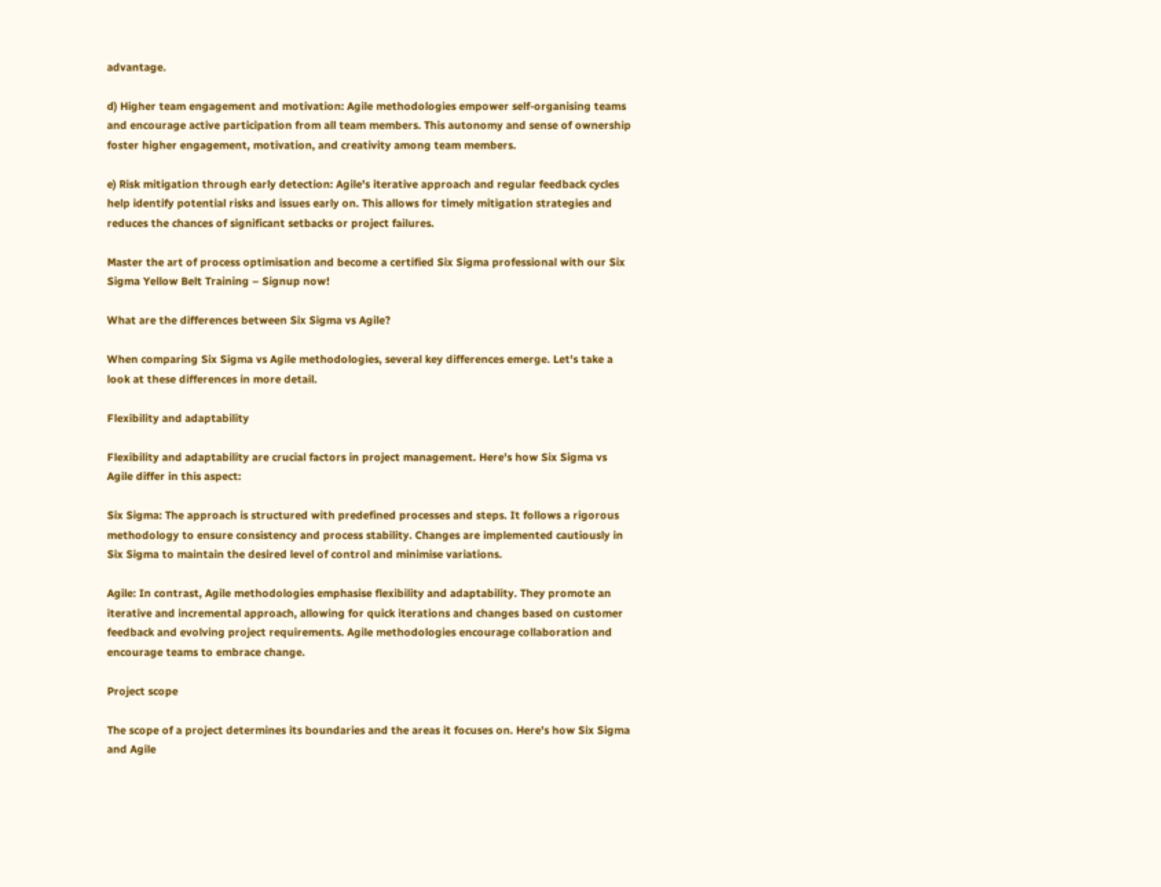advantage.

d) Higher team engagement and motivation: Agile methodologies empower self-organising teams and encourage active participation from all team members. This autonomy and sense of ownership foster higher engagement, motivation, and creativity among team members.

e) Risk mitigation through early detection: Agile's iterative approach and regular feedback cycles help identify potential risks and issues early on. This allows for timely mitigation strategies and reduces the chances of significant setbacks or project failures.

Master the art of process optimisation and become a certified Six Sigma professional with our Six Sigma Yellow Belt Training – Signup now!

What are the differences between Six Sigma vs Agile?

When comparing Six Sigma vs Agile methodologies, several key differences emerge. Let's take a look at these differences in more detail.

Flexibility and adaptability

Flexibility and adaptability are crucial factors in project management. Here's how Six Sigma vs Agile differ in this aspect:

Six Sigma: The approach is structured with predefined processes and steps. It follows a rigorous methodology to ensure consistency and process stability. Changes are implemented cautiously in Six Sigma to maintain the desired level of control and minimise variations.

Agile: In contrast, Agile methodologies emphasise flexibility and adaptability. They promote an iterative and incremental approach, allowing for quick iterations and changes based on customer feedback and evolving project requirements. Agile methodologies encourage collaboration and encourage teams to embrace change.

Project scope

The scope of a project determines its boundaries and the areas it focuses on. Here's how Six Sigma and Agile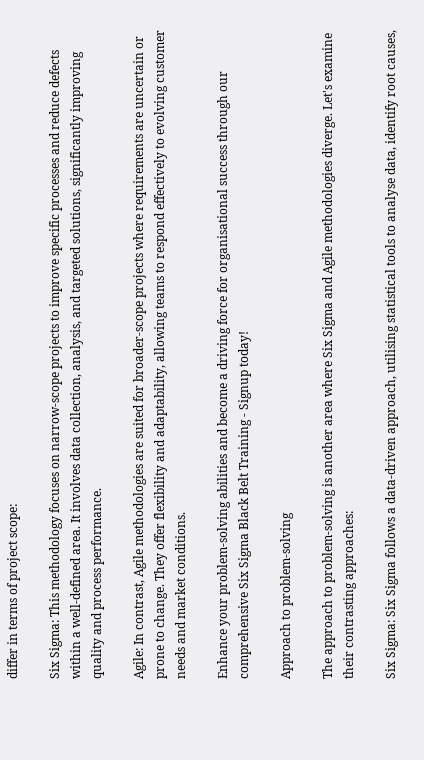differ in terms of project scope:

Six Sigma: This methodology focuses on narrow-scope projects to improve specific processes and reduce defects within a well-defined area. It involves data collection, analysis, and targeted solutions, significantly improving quality and process performance.

Agile: In contrast, Agile methodologies are suited for broader-scope projects where requirements are uncertain or prone to change. They offer flexibility and adaptability, allowing teams to respond effectively to evolving customer needs and market conditions.

Enhance your problem-solving abilities and become a driving force for organisational success through our comprehensive Six Sigma Black Belt Training - Signup today!

Approach to problem-solving

The approach to problem-solving is another area where Six Sigma and Agile methodologies diverge. Let's examine their contrasting approaches:

Six Sigma: Six Sigma follows a data-driven approach, utilising statistical tools to analyse data, identify root causes,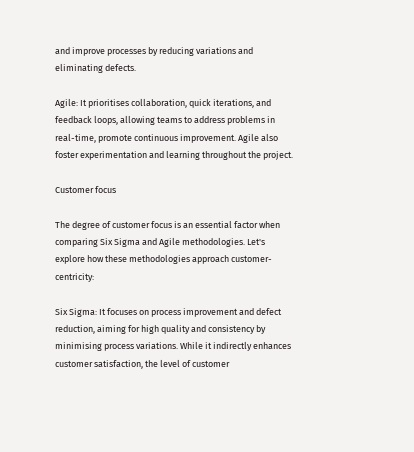and improve processes by reducing variations and eliminating defects.

Agile: It prioritises collaboration, quick iterations, and feedback loops, allowing teams to address problems in real-time, promote continuous improvement. Agile also foster experimentation and learning throughout the project.

Customer focus

The degree of customer focus is an essential factor when comparing Six Sigma and Agile methodologies. Let's explore how these methodologies approach customer-centricity:

Six Sigma: It focuses on process improvement and defect reduction, aiming for high quality and consistency by minimising process variations. While it indirectly enhances customer satisfaction, the level of customer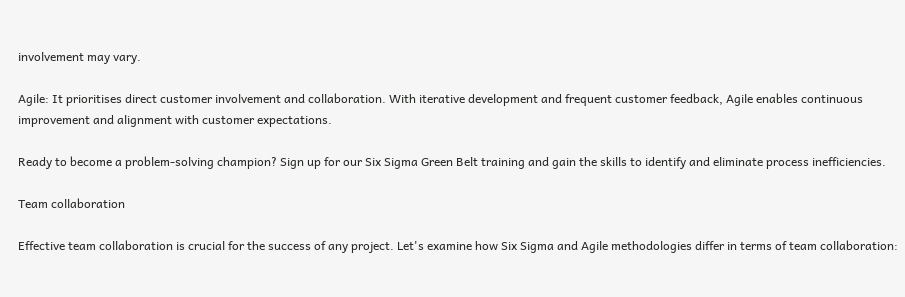involvement may vary.

Agile: It prioritises direct customer involvement and collaboration. With iterative development and frequent customer feedback, Agile enables continuous improvement and alignment with customer expectations.

Ready to become a problem-solving champion? Sign up for our Six Sigma Green Belt training and gain the skills to identify and eliminate process inefficiencies.

Team collaboration

Effective team collaboration is crucial for the success of any project. Let's examine how Six Sigma and Agile methodologies differ in terms of team collaboration: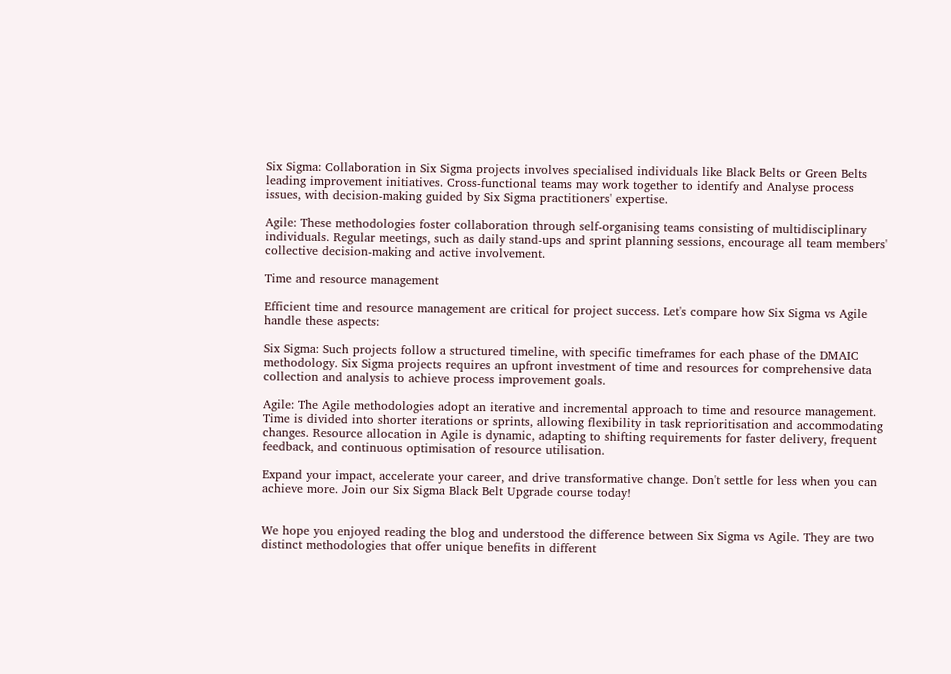Six Sigma: Collaboration in Six Sigma projects involves specialised individuals like Black Belts or Green Belts leading improvement initiatives. Cross-functional teams may work together to identify and Analyse process issues, with decision-making guided by Six Sigma practitioners' expertise.

Agile: These methodologies foster collaboration through self-organising teams consisting of multidisciplinary individuals. Regular meetings, such as daily stand-ups and sprint planning sessions, encourage all team members' collective decision-making and active involvement.

Time and resource management

Efficient time and resource management are critical for project success. Let's compare how Six Sigma vs Agile handle these aspects:

Six Sigma: Such projects follow a structured timeline, with specific timeframes for each phase of the DMAIC methodology. Six Sigma projects requires an upfront investment of time and resources for comprehensive data collection and analysis to achieve process improvement goals.

Agile: The Agile methodologies adopt an iterative and incremental approach to time and resource management. Time is divided into shorter iterations or sprints, allowing flexibility in task reprioritisation and accommodating changes. Resource allocation in Agile is dynamic, adapting to shifting requirements for faster delivery, frequent feedback, and continuous optimisation of resource utilisation.

Expand your impact, accelerate your career, and drive transformative change. Don't settle for less when you can achieve more. Join our Six Sigma Black Belt Upgrade course today!


We hope you enjoyed reading the blog and understood the difference between Six Sigma vs Agile. They are two distinct methodologies that offer unique benefits in different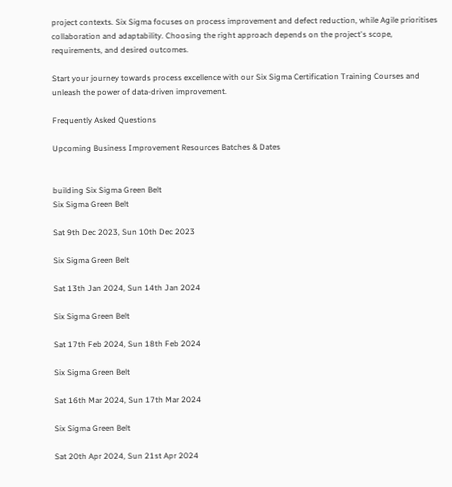project contexts. Six Sigma focuses on process improvement and defect reduction, while Agile prioritises collaboration and adaptability. Choosing the right approach depends on the project's scope, requirements, and desired outcomes.

Start your journey towards process excellence with our Six Sigma Certification Training Courses and unleash the power of data-driven improvement.

Frequently Asked Questions

Upcoming Business Improvement Resources Batches & Dates


building Six Sigma Green Belt
Six Sigma Green Belt

Sat 9th Dec 2023, Sun 10th Dec 2023

Six Sigma Green Belt

Sat 13th Jan 2024, Sun 14th Jan 2024

Six Sigma Green Belt

Sat 17th Feb 2024, Sun 18th Feb 2024

Six Sigma Green Belt

Sat 16th Mar 2024, Sun 17th Mar 2024

Six Sigma Green Belt

Sat 20th Apr 2024, Sun 21st Apr 2024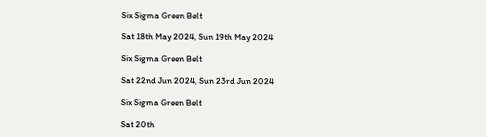Six Sigma Green Belt

Sat 18th May 2024, Sun 19th May 2024

Six Sigma Green Belt

Sat 22nd Jun 2024, Sun 23rd Jun 2024

Six Sigma Green Belt

Sat 20th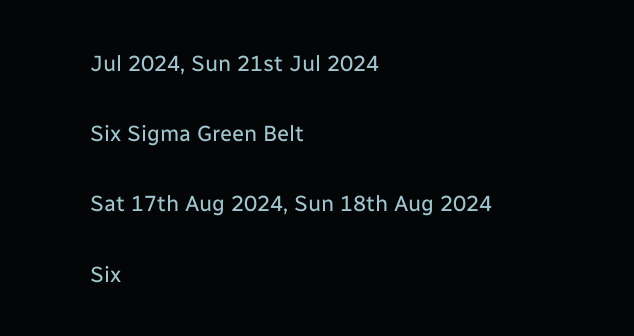Jul 2024, Sun 21st Jul 2024

Six Sigma Green Belt

Sat 17th Aug 2024, Sun 18th Aug 2024

Six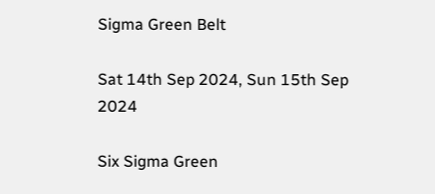Sigma Green Belt

Sat 14th Sep 2024, Sun 15th Sep 2024

Six Sigma Green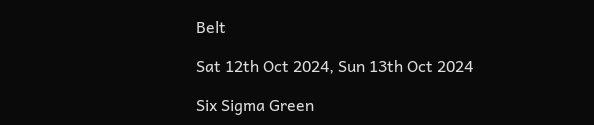Belt

Sat 12th Oct 2024, Sun 13th Oct 2024

Six Sigma Green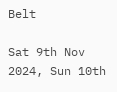Belt

Sat 9th Nov 2024, Sun 10th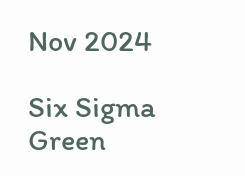Nov 2024

Six Sigma Green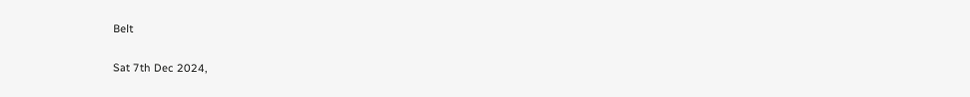Belt

Sat 7th Dec 2024,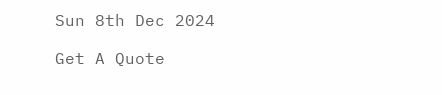Sun 8th Dec 2024

Get A Quote